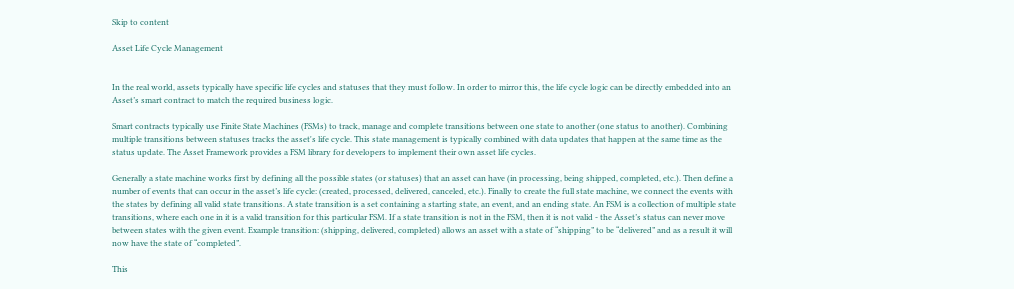Skip to content

Asset Life Cycle Management


In the real world, assets typically have specific life cycles and statuses that they must follow. In order to mirror this, the life cycle logic can be directly embedded into an Asset’s smart contract to match the required business logic.

Smart contracts typically use Finite State Machines (FSMs) to track, manage and complete transitions between one state to another (one status to another). Combining multiple transitions between statuses tracks the asset's life cycle. This state management is typically combined with data updates that happen at the same time as the status update. The Asset Framework provides a FSM library for developers to implement their own asset life cycles.

Generally a state machine works first by defining all the possible states (or statuses) that an asset can have (in processing, being shipped, completed, etc.). Then define a number of events that can occur in the asset’s life cycle: (created, processed, delivered, canceled, etc.). Finally to create the full state machine, we connect the events with the states by defining all valid state transitions. A state transition is a set containing a starting state, an event, and an ending state. An FSM is a collection of multiple state transitions, where each one in it is a valid transition for this particular FSM. If a state transition is not in the FSM, then it is not valid - the Asset’s status can never move between states with the given event. Example transition: (shipping, delivered, completed) allows an asset with a state of “shipping” to be “delivered” and as a result it will now have the state of “completed”.

This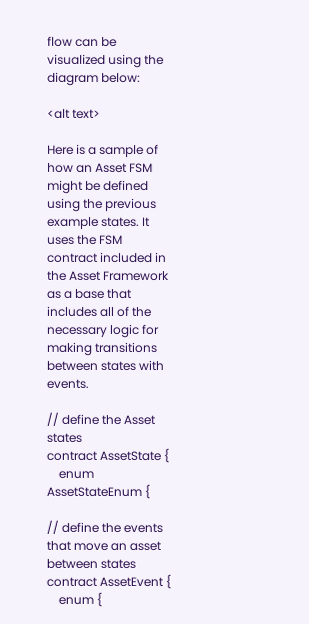flow can be visualized using the diagram below:

<alt text>

Here is a sample of how an Asset FSM might be defined using the previous example states. It uses the FSM contract included in the Asset Framework as a base that includes all of the necessary logic for making transitions between states with events.

// define the Asset states
contract AssetState {
    enum AssetStateEnum {

// define the events that move an asset between states
contract AssetEvent {
    enum {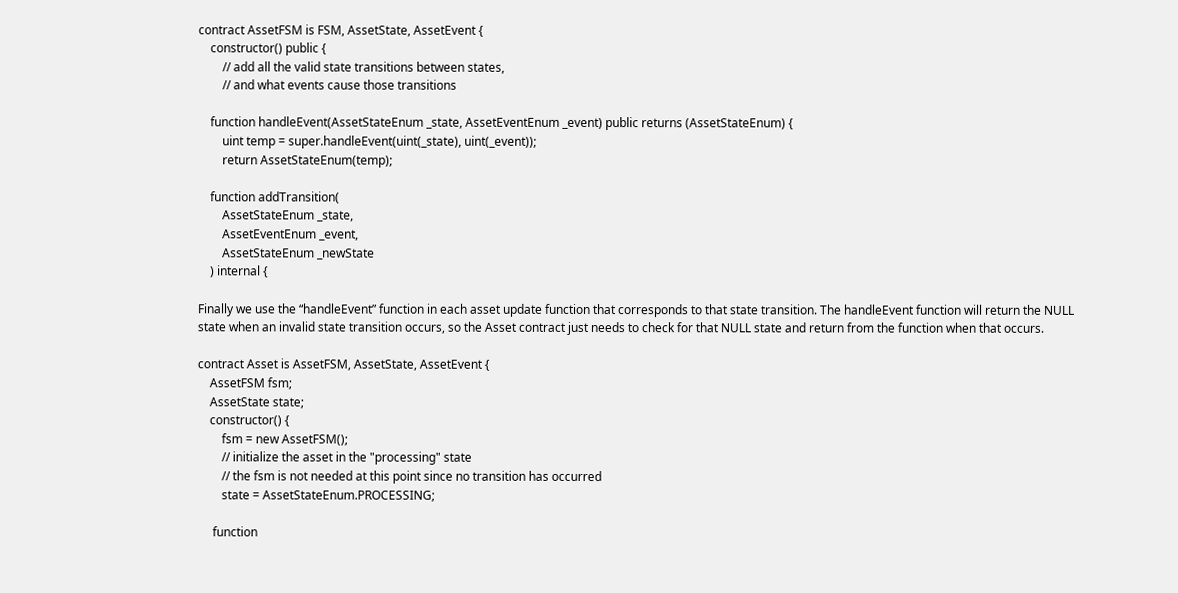contract AssetFSM is FSM, AssetState, AssetEvent {
    constructor() public {
        // add all the valid state transitions between states,
        // and what events cause those transitions

    function handleEvent(AssetStateEnum _state, AssetEventEnum _event) public returns (AssetStateEnum) {
        uint temp = super.handleEvent(uint(_state), uint(_event));
        return AssetStateEnum(temp);

    function addTransition(
        AssetStateEnum _state,
        AssetEventEnum _event,
        AssetStateEnum _newState
    ) internal {

Finally we use the “handleEvent” function in each asset update function that corresponds to that state transition. The handleEvent function will return the NULL state when an invalid state transition occurs, so the Asset contract just needs to check for that NULL state and return from the function when that occurs.

contract Asset is AssetFSM, AssetState, AssetEvent {
    AssetFSM fsm;
    AssetState state;
    constructor() {
        fsm = new AssetFSM();
        // initialize the asset in the "processing" state
        // the fsm is not needed at this point since no transition has occurred
        state = AssetStateEnum.PROCESSING;

     function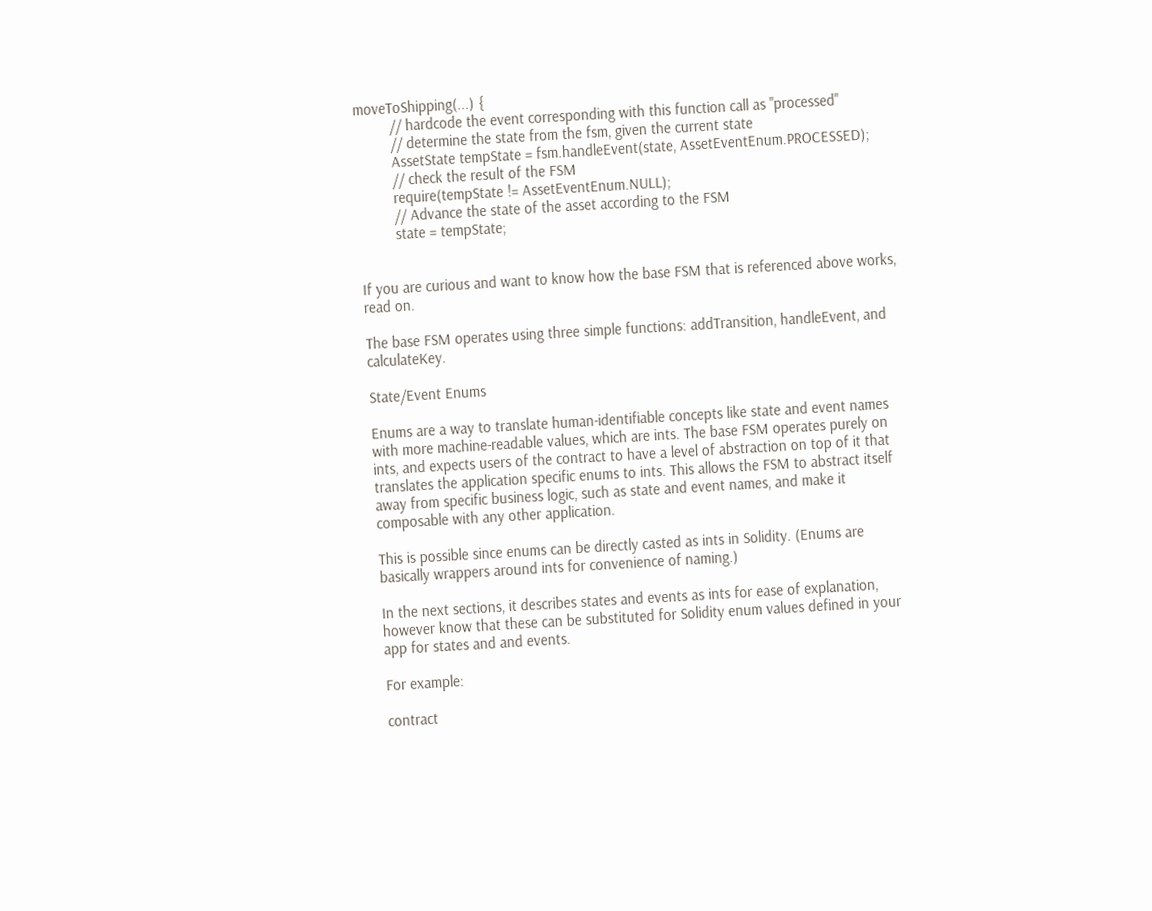moveToShipping(...) {
         // hardcode the event corresponding with this function call as "processed"
         // determine the state from the fsm, given the current state
         AssetState tempState = fsm.handleEvent(state, AssetEventEnum.PROCESSED);
         // check the result of the FSM
         require(tempState != AssetEventEnum.NULL);
         // Advance the state of the asset according to the FSM
         state = tempState;


If you are curious and want to know how the base FSM that is referenced above works, read on.

The base FSM operates using three simple functions: addTransition, handleEvent, and calculateKey.

State/Event Enums

Enums are a way to translate human-identifiable concepts like state and event names with more machine-readable values, which are ints. The base FSM operates purely on ints, and expects users of the contract to have a level of abstraction on top of it that translates the application specific enums to ints. This allows the FSM to abstract itself away from specific business logic, such as state and event names, and make it composable with any other application.

This is possible since enums can be directly casted as ints in Solidity. (Enums are basically wrappers around ints for convenience of naming.)

In the next sections, it describes states and events as ints for ease of explanation, however know that these can be substituted for Solidity enum values defined in your app for states and and events.

For example:

contract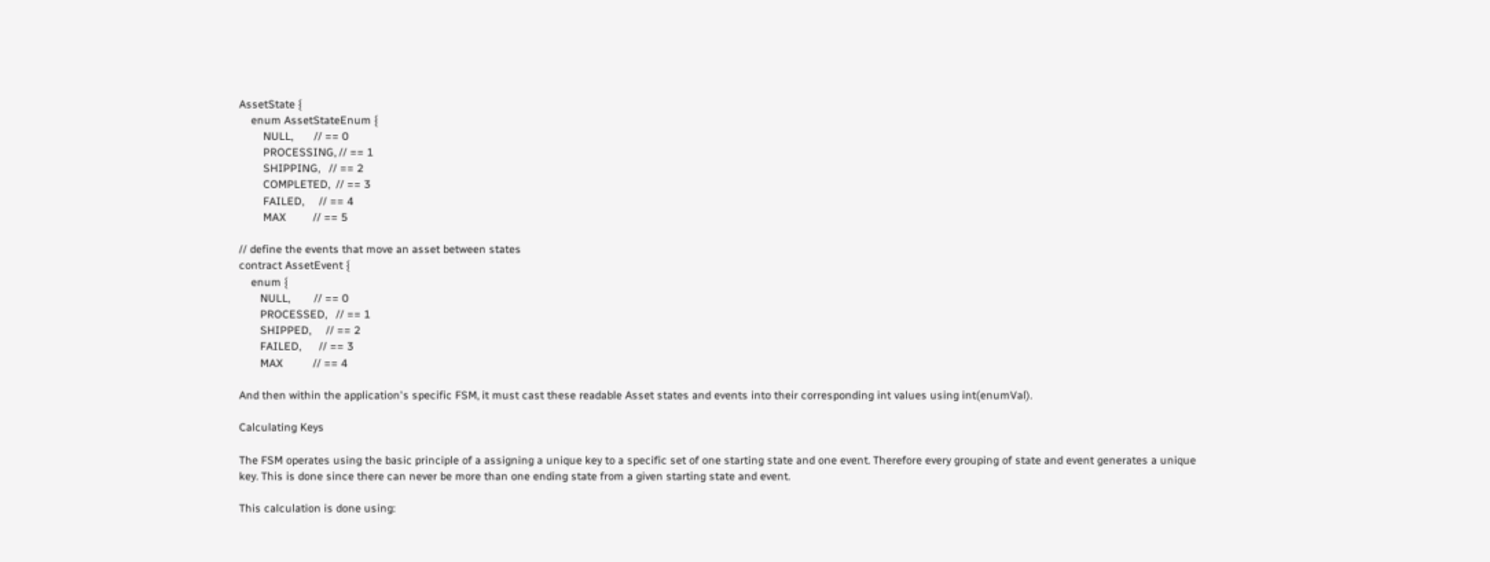AssetState {
    enum AssetStateEnum {
        NULL,       // == 0
        PROCESSING, // == 1
        SHIPPING,   // == 2
        COMPLETED,  // == 3
        FAILED,     // == 4
        MAX         // == 5

// define the events that move an asset between states
contract AssetEvent {
    enum {
       NULL,        // == 0
       PROCESSED,   // == 1
       SHIPPED,     // == 2
       FAILED,      // == 3
       MAX          // == 4

And then within the application's specific FSM, it must cast these readable Asset states and events into their corresponding int values using int(enumVal).

Calculating Keys

The FSM operates using the basic principle of a assigning a unique key to a specific set of one starting state and one event. Therefore every grouping of state and event generates a unique key. This is done since there can never be more than one ending state from a given starting state and event.

This calculation is done using: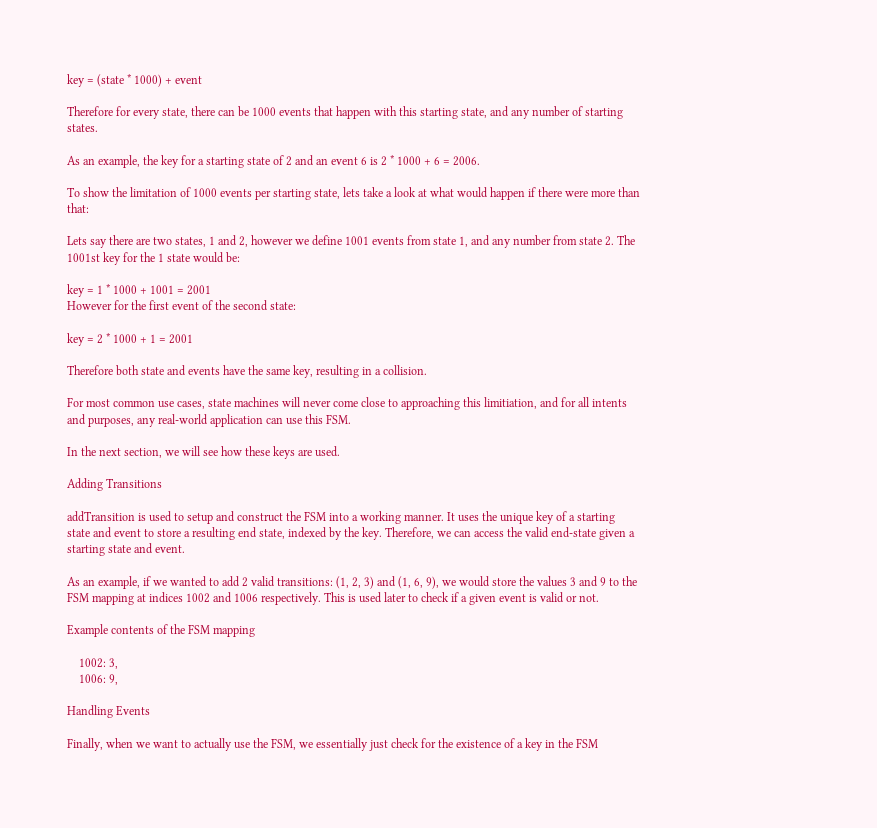key = (state * 1000) + event

Therefore for every state, there can be 1000 events that happen with this starting state, and any number of starting states.

As an example, the key for a starting state of 2 and an event 6 is 2 * 1000 + 6 = 2006.

To show the limitation of 1000 events per starting state, lets take a look at what would happen if there were more than that:

Lets say there are two states, 1 and 2, however we define 1001 events from state 1, and any number from state 2. The 1001st key for the 1 state would be:

key = 1 * 1000 + 1001 = 2001
However for the first event of the second state:

key = 2 * 1000 + 1 = 2001

Therefore both state and events have the same key, resulting in a collision.

For most common use cases, state machines will never come close to approaching this limitiation, and for all intents and purposes, any real-world application can use this FSM.

In the next section, we will see how these keys are used.

Adding Transitions

addTransition is used to setup and construct the FSM into a working manner. It uses the unique key of a starting state and event to store a resulting end state, indexed by the key. Therefore, we can access the valid end-state given a starting state and event.

As an example, if we wanted to add 2 valid transitions: (1, 2, 3) and (1, 6, 9), we would store the values 3 and 9 to the FSM mapping at indices 1002 and 1006 respectively. This is used later to check if a given event is valid or not.

Example contents of the FSM mapping

    1002: 3,
    1006: 9,

Handling Events

Finally, when we want to actually use the FSM, we essentially just check for the existence of a key in the FSM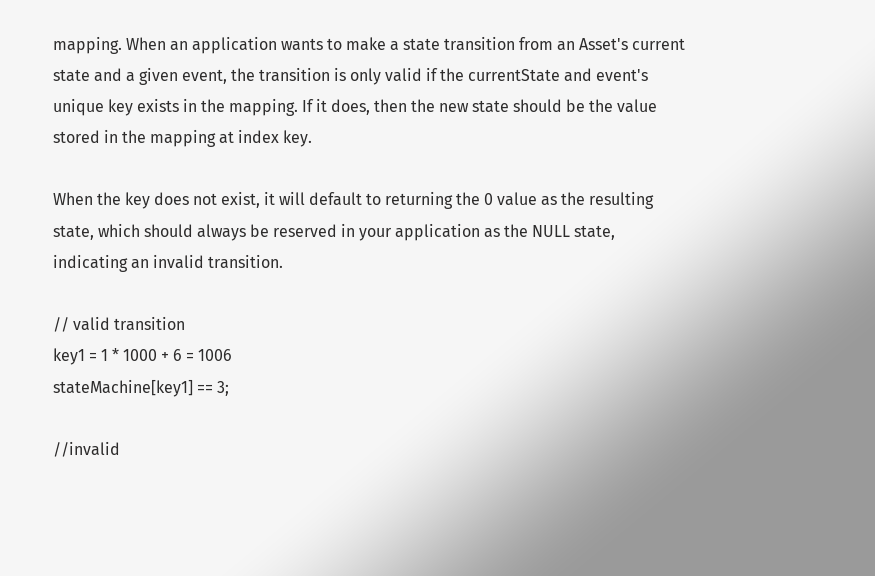mapping. When an application wants to make a state transition from an Asset's current state and a given event, the transition is only valid if the currentState and event's unique key exists in the mapping. If it does, then the new state should be the value stored in the mapping at index key.

When the key does not exist, it will default to returning the 0 value as the resulting state, which should always be reserved in your application as the NULL state, indicating an invalid transition.

// valid transition
key1 = 1 * 1000 + 6 = 1006
stateMachine[key1] == 3;

//invalid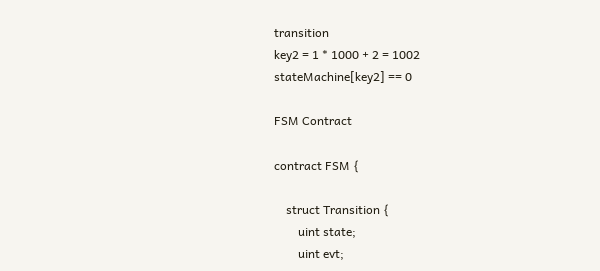transition
key2 = 1 * 1000 + 2 = 1002
stateMachine[key2] == 0

FSM Contract

contract FSM {

    struct Transition {
        uint state;
        uint evt;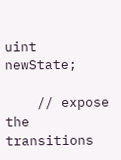uint newState;

    // expose the transitions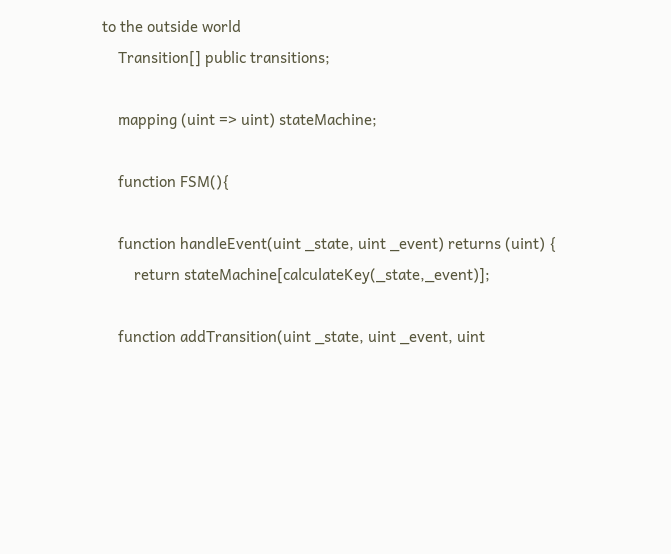to the outside world
    Transition[] public transitions;

    mapping (uint => uint) stateMachine;

    function FSM(){

    function handleEvent(uint _state, uint _event) returns (uint) {
        return stateMachine[calculateKey(_state,_event)];

    function addTransition(uint _state, uint _event, uint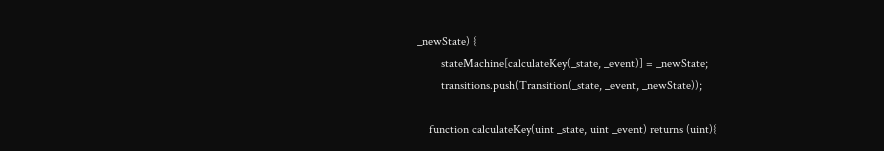_newState) {
        stateMachine[calculateKey(_state, _event)] = _newState;
        transitions.push(Transition(_state, _event, _newState));

    function calculateKey(uint _state, uint _event) returns (uint){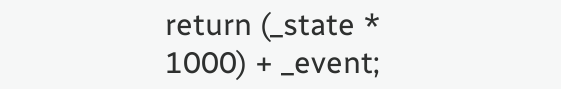return (_state * 1000) + _event;